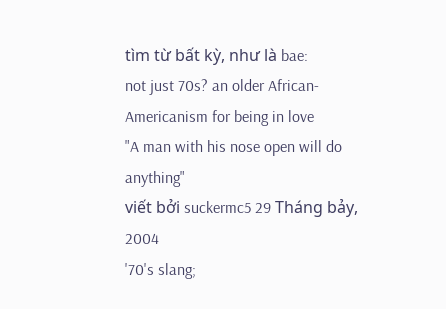tìm từ bất kỳ, như là bae:
not just 70s? an older African-Americanism for being in love
"A man with his nose open will do anything"
viết bởi suckermc5 29 Tháng bảy, 2004
'70's slang;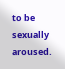to be sexually aroused.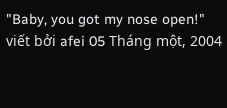"Baby, you got my nose open!"
viết bởi afei 05 Tháng một, 2004